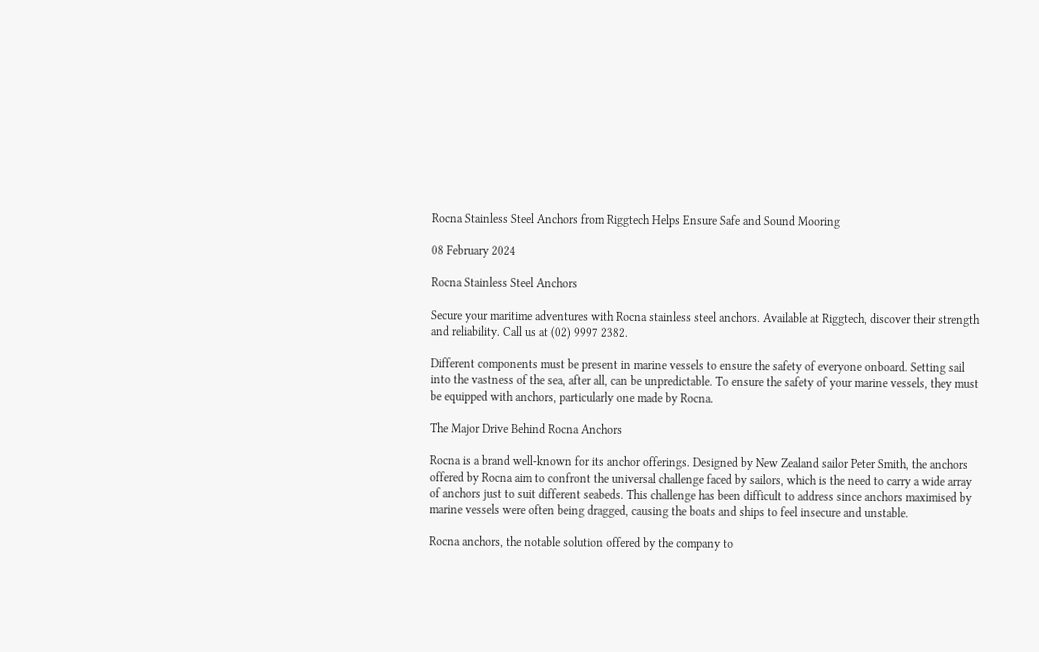Rocna Stainless Steel Anchors from Riggtech Helps Ensure Safe and Sound Mooring

08 February 2024

Rocna Stainless Steel Anchors

Secure your maritime adventures with Rocna stainless steel anchors. Available at Riggtech, discover their strength and reliability. Call us at (02) 9997 2382.

Different components must be present in marine vessels to ensure the safety of everyone onboard. Setting sail into the vastness of the sea, after all, can be unpredictable. To ensure the safety of your marine vessels, they must be equipped with anchors, particularly one made by Rocna.

The Major Drive Behind Rocna Anchors

Rocna is a brand well-known for its anchor offerings. Designed by New Zealand sailor Peter Smith, the anchors offered by Rocna aim to confront the universal challenge faced by sailors, which is the need to carry a wide array of anchors just to suit different seabeds. This challenge has been difficult to address since anchors maximised by marine vessels were often being dragged, causing the boats and ships to feel insecure and unstable.

Rocna anchors, the notable solution offered by the company to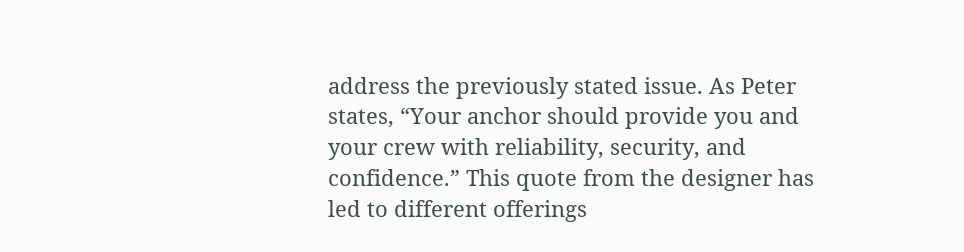address the previously stated issue. As Peter states, “Your anchor should provide you and your crew with reliability, security, and confidence.” This quote from the designer has led to different offerings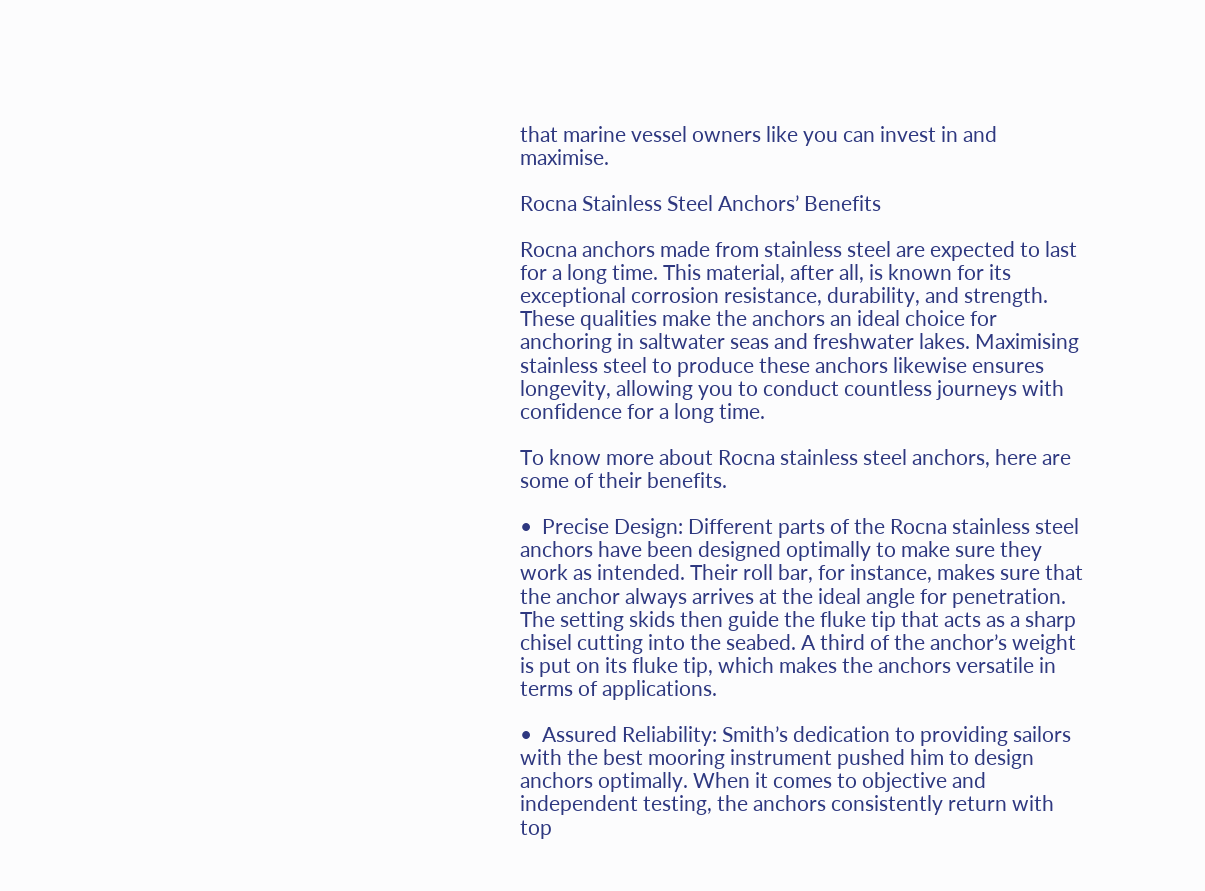that marine vessel owners like you can invest in and maximise.

Rocna Stainless Steel Anchors’ Benefits

Rocna anchors made from stainless steel are expected to last for a long time. This material, after all, is known for its exceptional corrosion resistance, durability, and strength. These qualities make the anchors an ideal choice for anchoring in saltwater seas and freshwater lakes. Maximising stainless steel to produce these anchors likewise ensures longevity, allowing you to conduct countless journeys with confidence for a long time.

To know more about Rocna stainless steel anchors, here are some of their benefits.

•  Precise Design: Different parts of the Rocna stainless steel anchors have been designed optimally to make sure they work as intended. Their roll bar, for instance, makes sure that the anchor always arrives at the ideal angle for penetration. The setting skids then guide the fluke tip that acts as a sharp chisel cutting into the seabed. A third of the anchor’s weight is put on its fluke tip, which makes the anchors versatile in terms of applications.

•  Assured Reliability: Smith’s dedication to providing sailors with the best mooring instrument pushed him to design anchors optimally. When it comes to objective and independent testing, the anchors consistently return with top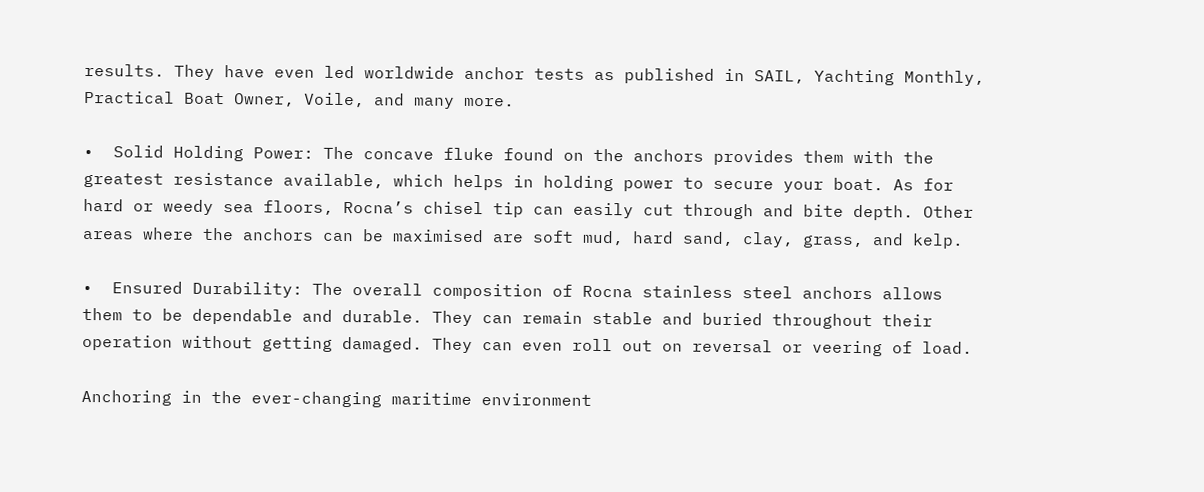results. They have even led worldwide anchor tests as published in SAIL, Yachting Monthly, Practical Boat Owner, Voile, and many more.

•  Solid Holding Power: The concave fluke found on the anchors provides them with the greatest resistance available, which helps in holding power to secure your boat. As for hard or weedy sea floors, Rocna’s chisel tip can easily cut through and bite depth. Other areas where the anchors can be maximised are soft mud, hard sand, clay, grass, and kelp.

•  Ensured Durability: The overall composition of Rocna stainless steel anchors allows them to be dependable and durable. They can remain stable and buried throughout their operation without getting damaged. They can even roll out on reversal or veering of load.

Anchoring in the ever-changing maritime environment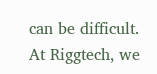can be difficult. At Riggtech, we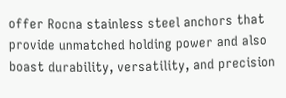offer Rocna stainless steel anchors that provide unmatched holding power and also boast durability, versatility, and precision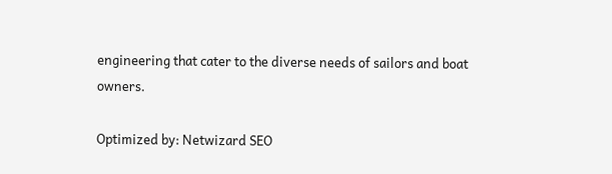engineering that cater to the diverse needs of sailors and boat owners.

Optimized by: Netwizard SEO